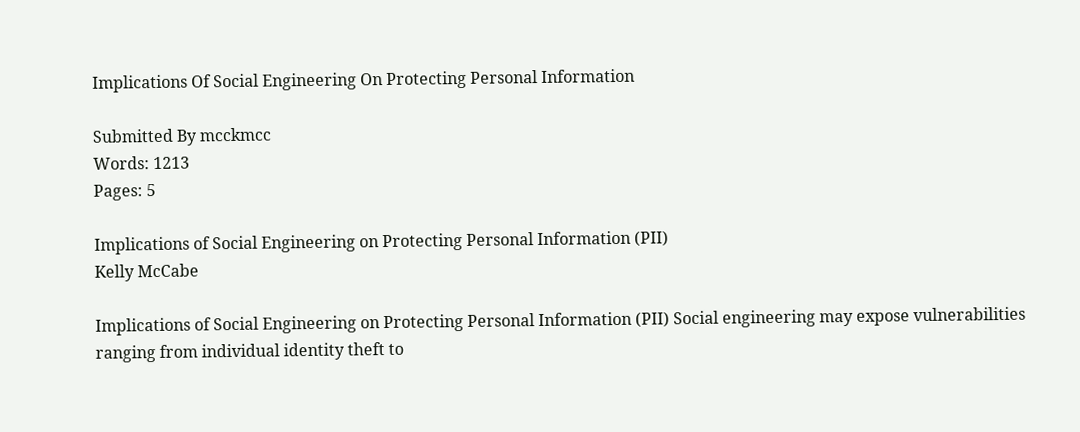Implications Of Social Engineering On Protecting Personal Information

Submitted By mcckmcc
Words: 1213
Pages: 5

Implications of Social Engineering on Protecting Personal Information (PII)
Kelly McCabe

Implications of Social Engineering on Protecting Personal Information (PII) Social engineering may expose vulnerabilities ranging from individual identity theft to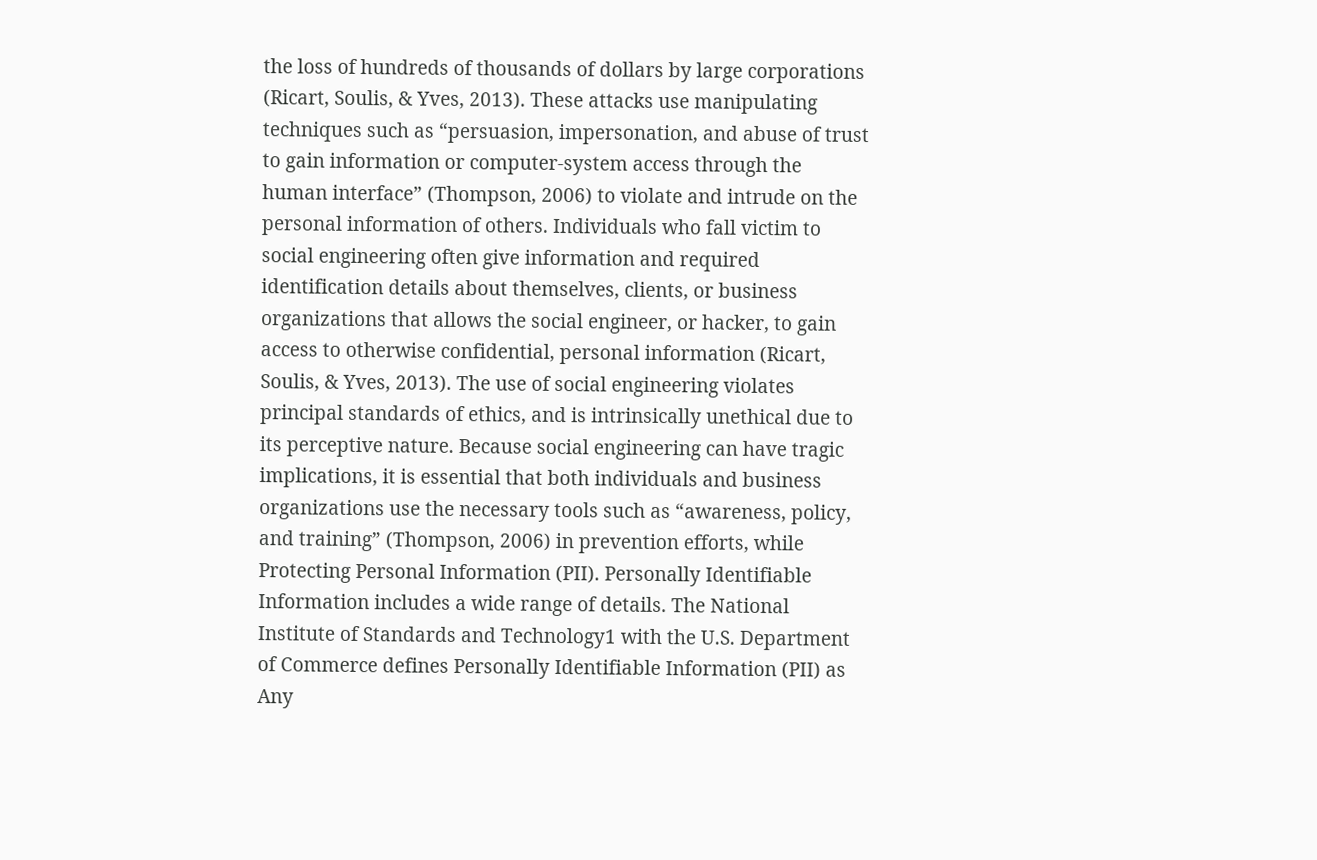the loss of hundreds of thousands of dollars by large corporations (Ricart, Soulis, & Yves, 2013). These attacks use manipulating techniques such as “persuasion, impersonation, and abuse of trust to gain information or computer-system access through the human interface” (Thompson, 2006) to violate and intrude on the personal information of others. Individuals who fall victim to social engineering often give information and required identification details about themselves, clients, or business organizations that allows the social engineer, or hacker, to gain access to otherwise confidential, personal information (Ricart, Soulis, & Yves, 2013). The use of social engineering violates principal standards of ethics, and is intrinsically unethical due to its perceptive nature. Because social engineering can have tragic implications, it is essential that both individuals and business organizations use the necessary tools such as “awareness, policy, and training” (Thompson, 2006) in prevention efforts, while Protecting Personal Information (PII). Personally Identifiable Information includes a wide range of details. The National Institute of Standards and Technology1 with the U.S. Department of Commerce defines Personally Identifiable Information (PII) as
Any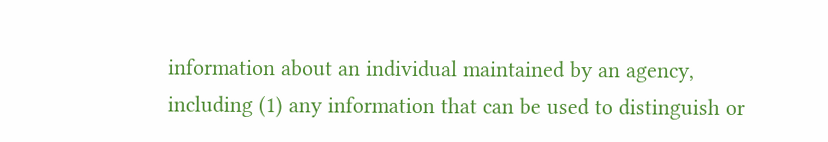information about an individual maintained by an agency, including (1) any information that can be used to distinguish or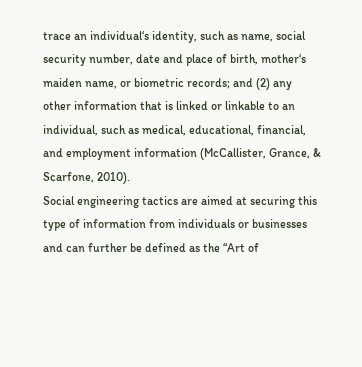trace an individual‘s identity, such as name, social security number, date and place of birth, mother‘s maiden name, or biometric records; and (2) any other information that is linked or linkable to an individual, such as medical, educational, financial, and employment information (McCallister, Grance, & Scarfone, 2010).
Social engineering tactics are aimed at securing this type of information from individuals or businesses and can further be defined as the “Art of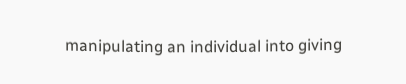manipulating an individual into giving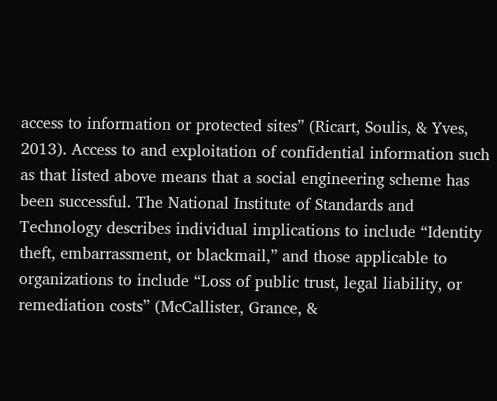access to information or protected sites” (Ricart, Soulis, & Yves, 2013). Access to and exploitation of confidential information such as that listed above means that a social engineering scheme has been successful. The National Institute of Standards and Technology describes individual implications to include “Identity theft, embarrassment, or blackmail,” and those applicable to organizations to include “Loss of public trust, legal liability, or remediation costs” (McCallister, Grance, &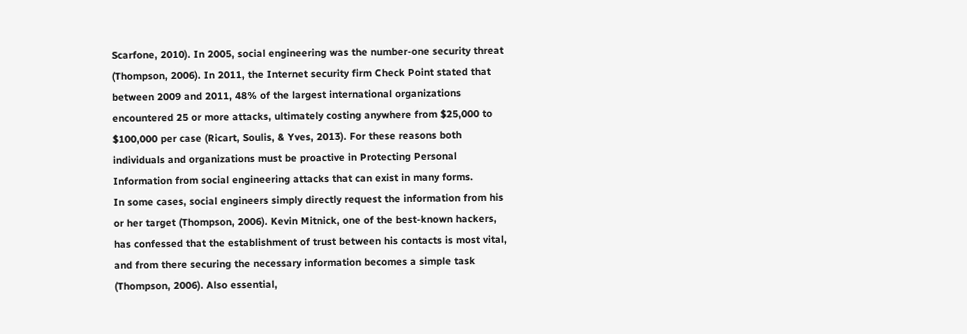Scarfone, 2010). In 2005, social engineering was the number-one security threat (Thompson, 2006). In 2011, the Internet security firm Check Point stated that between 2009 and 2011, 48% of the largest international organizations encountered 25 or more attacks, ultimately costing anywhere from $25,000 to $100,000 per case (Ricart, Soulis, & Yves, 2013). For these reasons both individuals and organizations must be proactive in Protecting Personal Information from social engineering attacks that can exist in many forms.
In some cases, social engineers simply directly request the information from his or her target (Thompson, 2006). Kevin Mitnick, one of the best-known hackers, has confessed that the establishment of trust between his contacts is most vital, and from there securing the necessary information becomes a simple task (Thompson, 2006). Also essential,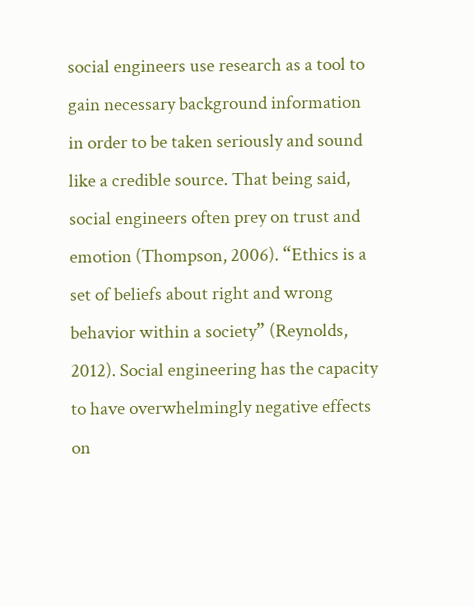social engineers use research as a tool to gain necessary background information in order to be taken seriously and sound like a credible source. That being said, social engineers often prey on trust and emotion (Thompson, 2006). “Ethics is a set of beliefs about right and wrong behavior within a society” (Reynolds, 2012). Social engineering has the capacity to have overwhelmingly negative effects on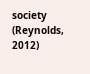society (Reynolds, 2012)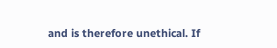and is therefore unethical. If